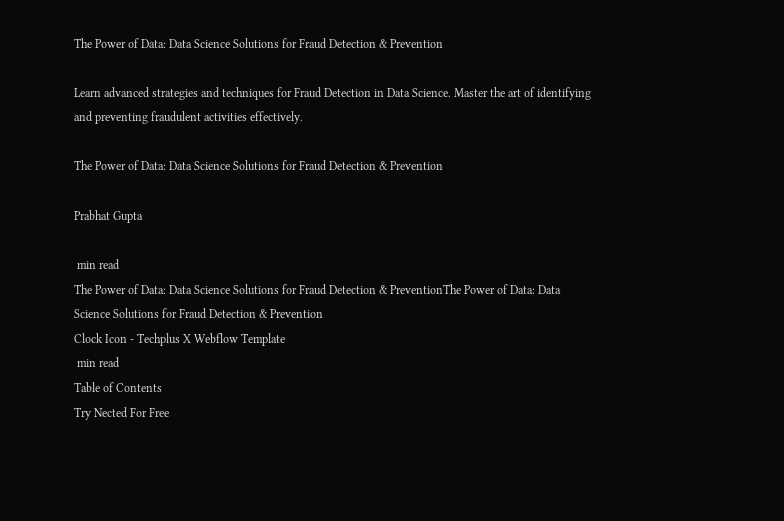The Power of Data: Data Science Solutions for Fraud Detection & Prevention

Learn advanced strategies and techniques for Fraud Detection in Data Science. Master the art of identifying and preventing fraudulent activities effectively.

The Power of Data: Data Science Solutions for Fraud Detection & Prevention

Prabhat Gupta

 min read
The Power of Data: Data Science Solutions for Fraud Detection & PreventionThe Power of Data: Data Science Solutions for Fraud Detection & Prevention
Clock Icon - Techplus X Webflow Template
 min read
Table of Contents
Try Nected For Free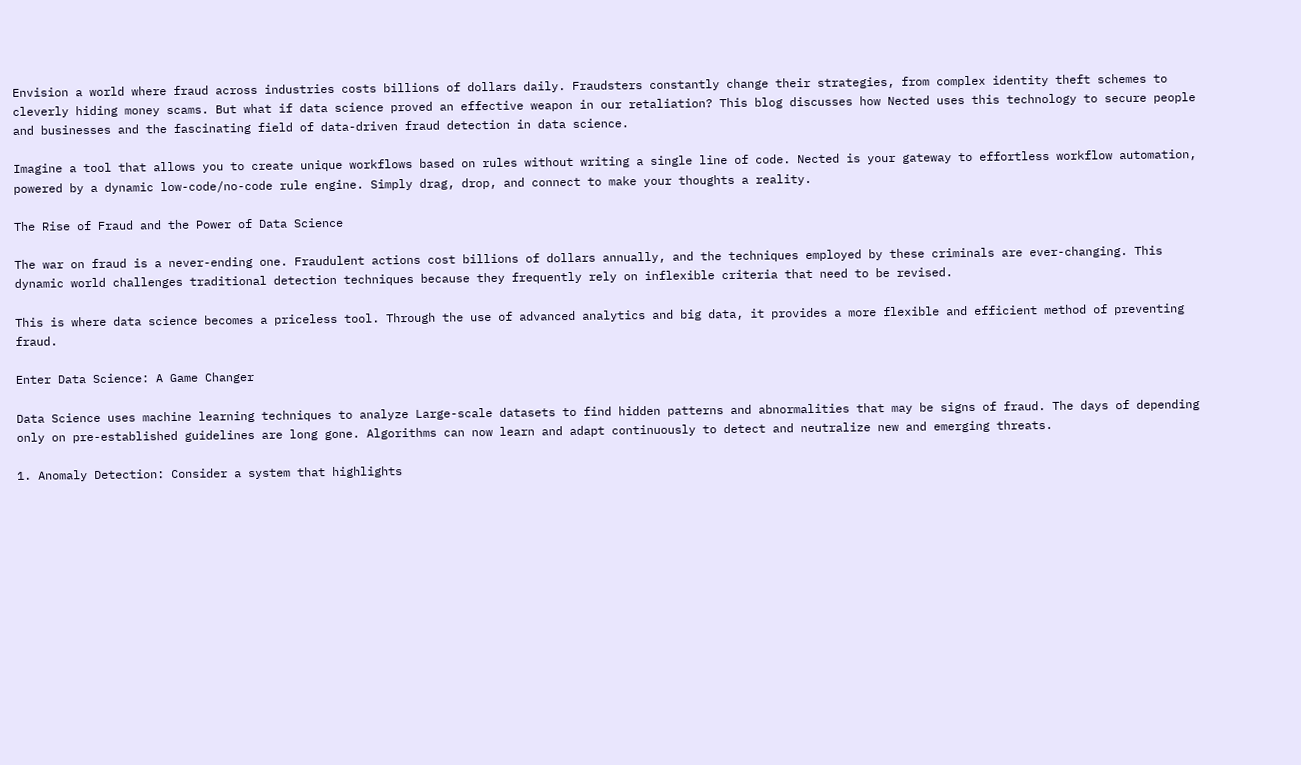Envision a world where fraud across industries costs billions of dollars daily. Fraudsters constantly change their strategies, from complex identity theft schemes to cleverly hiding money scams. But what if data science proved an effective weapon in our retaliation? This blog discusses how Nected uses this technology to secure people and businesses and the fascinating field of data-driven fraud detection in data science.

Imagine a tool that allows you to create unique workflows based on rules without writing a single line of code. Nected is your gateway to effortless workflow automation, powered by a dynamic low-code/no-code rule engine. Simply drag, drop, and connect to make your thoughts a reality.

The Rise of Fraud and the Power of Data Science

The war on fraud is a never-ending one. Fraudulent actions cost billions of dollars annually, and the techniques employed by these criminals are ever-changing. This dynamic world challenges traditional detection techniques because they frequently rely on inflexible criteria that need to be revised.

This is where data science becomes a priceless tool. Through the use of advanced analytics and big data, it provides a more flexible and efficient method of preventing fraud.

Enter Data Science: A Game Changer

Data Science uses machine learning techniques to analyze Large-scale datasets to find hidden patterns and abnormalities that may be signs of fraud. The days of depending only on pre-established guidelines are long gone. Algorithms can now learn and adapt continuously to detect and neutralize new and emerging threats.

1. Anomaly Detection: Consider a system that highlights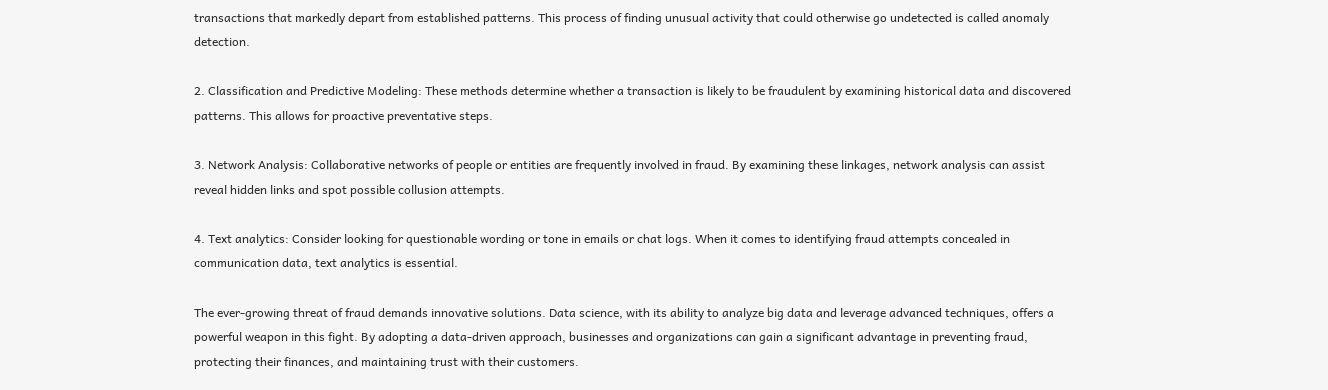transactions that markedly depart from established patterns. This process of finding unusual activity that could otherwise go undetected is called anomaly detection.

2. Classification and Predictive Modeling: These methods determine whether a transaction is likely to be fraudulent by examining historical data and discovered patterns. This allows for proactive preventative steps.

3. Network Analysis: Collaborative networks of people or entities are frequently involved in fraud. By examining these linkages, network analysis can assist reveal hidden links and spot possible collusion attempts.

4. Text analytics: Consider looking for questionable wording or tone in emails or chat logs. When it comes to identifying fraud attempts concealed in communication data, text analytics is essential.

The ever-growing threat of fraud demands innovative solutions. Data science, with its ability to analyze big data and leverage advanced techniques, offers a powerful weapon in this fight. By adopting a data-driven approach, businesses and organizations can gain a significant advantage in preventing fraud, protecting their finances, and maintaining trust with their customers.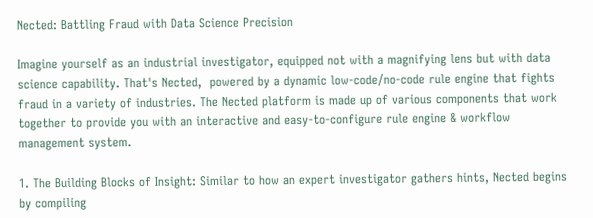Nected: Battling Fraud with Data Science Precision

Imagine yourself as an industrial investigator, equipped not with a magnifying lens but with data science capability. That's Nected,  powered by a dynamic low-code/no-code rule engine that fights fraud in a variety of industries. The Nected platform is made up of various components that work together to provide you with an interactive and easy-to-configure rule engine & workflow management system.

1. The Building Blocks of Insight: Similar to how an expert investigator gathers hints, Nected begins by compiling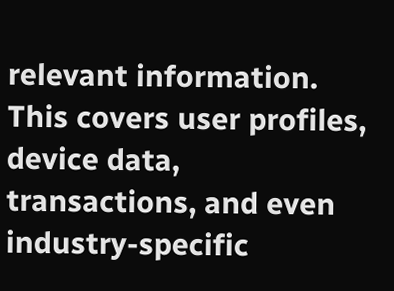relevant information. This covers user profiles, device data, transactions, and even industry-specific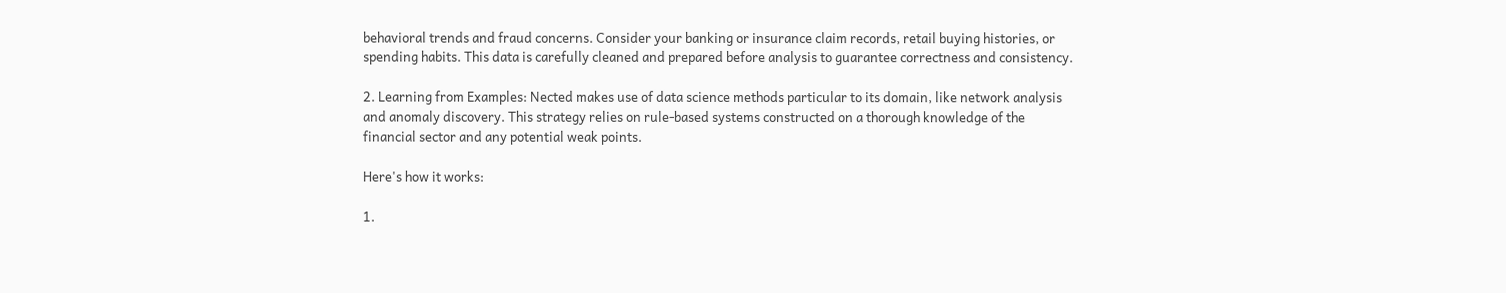behavioral trends and fraud concerns. Consider your banking or insurance claim records, retail buying histories, or spending habits. This data is carefully cleaned and prepared before analysis to guarantee correctness and consistency.

2. Learning from Examples: Nected makes use of data science methods particular to its domain, like network analysis and anomaly discovery. This strategy relies on rule-based systems constructed on a thorough knowledge of the financial sector and any potential weak points.

Here's how it works:

1.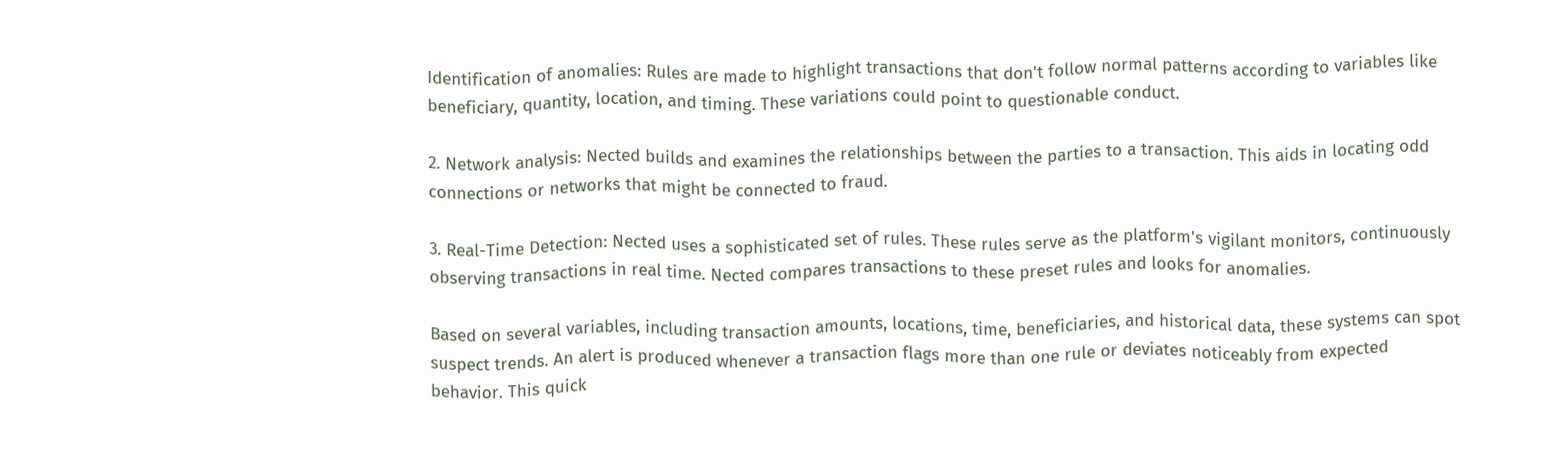Identification of anomalies: Rules are made to highlight transactions that don't follow normal patterns according to variables like beneficiary, quantity, location, and timing. These variations could point to questionable conduct.

2. Network analysis: Nected builds and examines the relationships between the parties to a transaction. This aids in locating odd connections or networks that might be connected to fraud.

3. Real-Time Detection: Nected uses a sophisticated set of rules. These rules serve as the platform's vigilant monitors, continuously observing transactions in real time. Nected compares transactions to these preset rules and looks for anomalies.

Based on several variables, including transaction amounts, locations, time, beneficiaries, and historical data, these systems can spot suspect trends. An alert is produced whenever a transaction flags more than one rule or deviates noticeably from expected behavior. This quick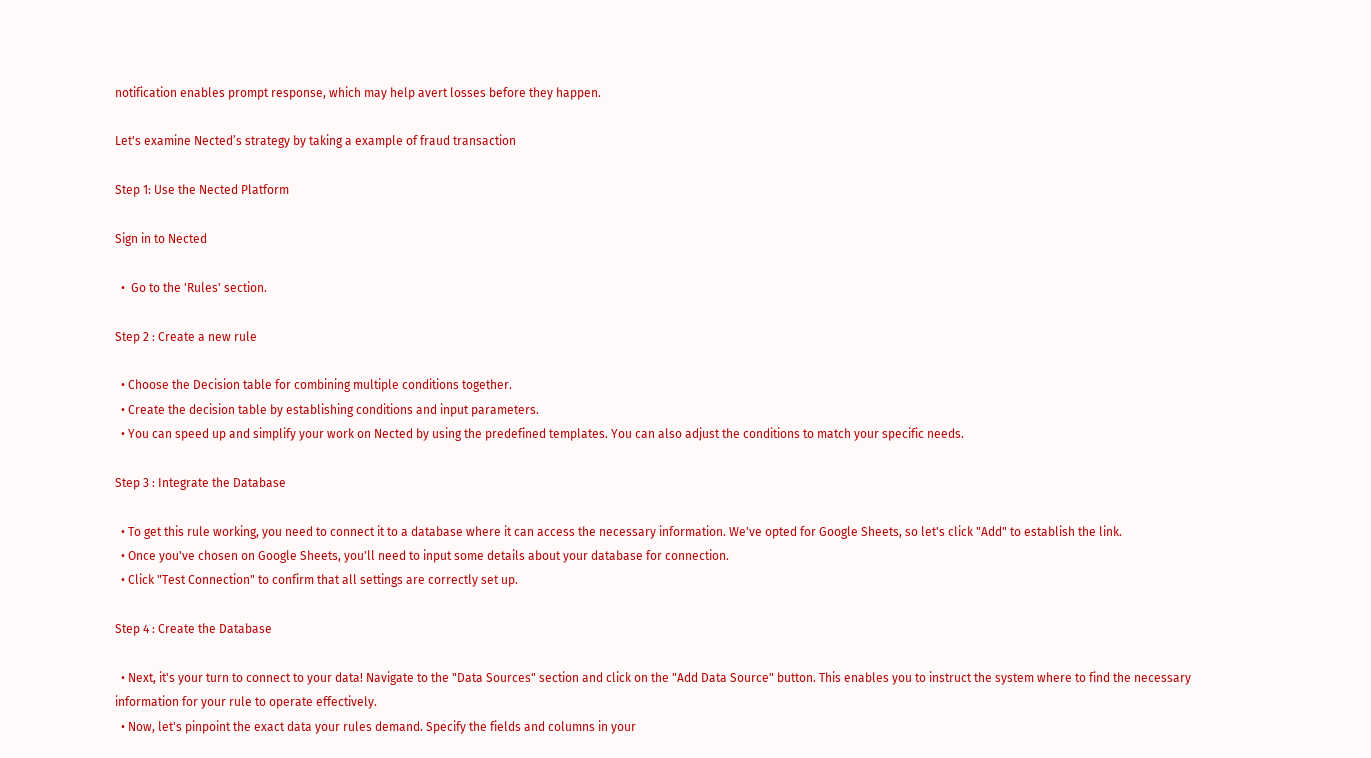notification enables prompt response, which may help avert losses before they happen.

Let's examine Nected’s strategy by taking a example of fraud transaction

Step 1: Use the Nected Platform

Sign in to Nected

  •  Go to the 'Rules' section.

Step 2 : Create a new rule

  • Choose the Decision table for combining multiple conditions together.
  • Create the decision table by establishing conditions and input parameters.
  • You can speed up and simplify your work on Nected by using the predefined templates. You can also adjust the conditions to match your specific needs.

Step 3 : Integrate the Database

  • To get this rule working, you need to connect it to a database where it can access the necessary information. We've opted for Google Sheets, so let's click "Add" to establish the link.
  • Once you've chosen on Google Sheets, you'll need to input some details about your database for connection.
  • Click "Test Connection" to confirm that all settings are correctly set up.

Step 4 : Create the Database

  • Next, it's your turn to connect to your data! Navigate to the "Data Sources" section and click on the "Add Data Source" button. This enables you to instruct the system where to find the necessary information for your rule to operate effectively.
  • Now, let's pinpoint the exact data your rules demand. Specify the fields and columns in your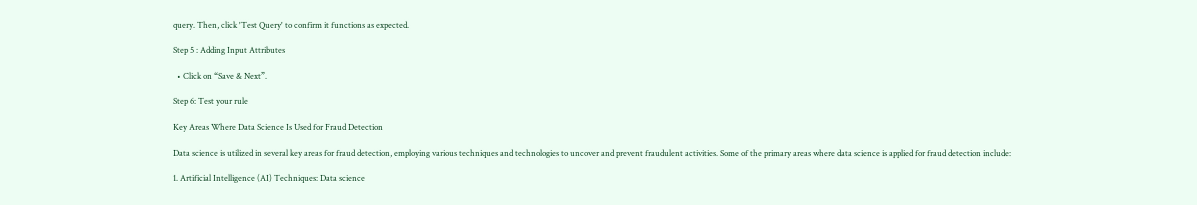query. Then, click 'Test Query' to confirm it functions as expected.

Step 5 : Adding Input Attributes

  • Click on “Save & Next”.

Step 6: Test your rule

Key Areas Where Data Science Is Used for Fraud Detection

Data science is utilized in several key areas for fraud detection, employing various techniques and technologies to uncover and prevent fraudulent activities. Some of the primary areas where data science is applied for fraud detection include:

1. Artificial Intelligence (AI) Techniques: Data science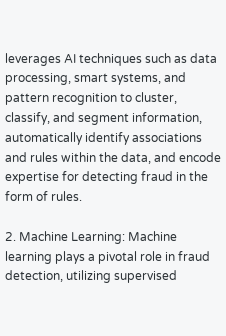leverages AI techniques such as data processing, smart systems, and pattern recognition to cluster, classify, and segment information, automatically identify associations and rules within the data, and encode expertise for detecting fraud in the form of rules.

2. Machine Learning: Machine learning plays a pivotal role in fraud detection, utilizing supervised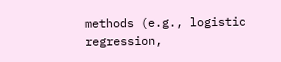methods (e.g., logistic regression,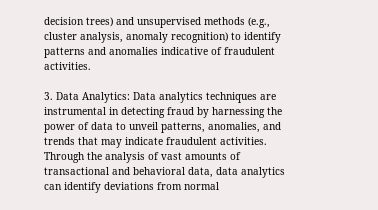decision trees) and unsupervised methods (e.g., cluster analysis, anomaly recognition) to identify patterns and anomalies indicative of fraudulent activities.

3. Data Analytics: Data analytics techniques are instrumental in detecting fraud by harnessing the power of data to unveil patterns, anomalies, and trends that may indicate fraudulent activities. Through the analysis of vast amounts of transactional and behavioral data, data analytics can identify deviations from normal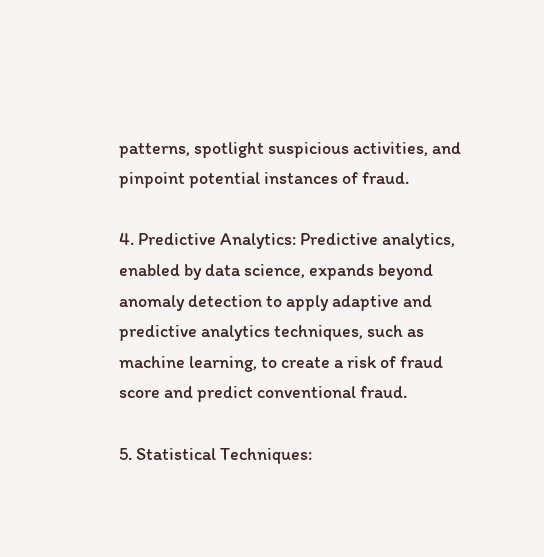patterns, spotlight suspicious activities, and pinpoint potential instances of fraud.

4. Predictive Analytics: Predictive analytics, enabled by data science, expands beyond anomaly detection to apply adaptive and predictive analytics techniques, such as machine learning, to create a risk of fraud score and predict conventional fraud.

5. Statistical Techniques: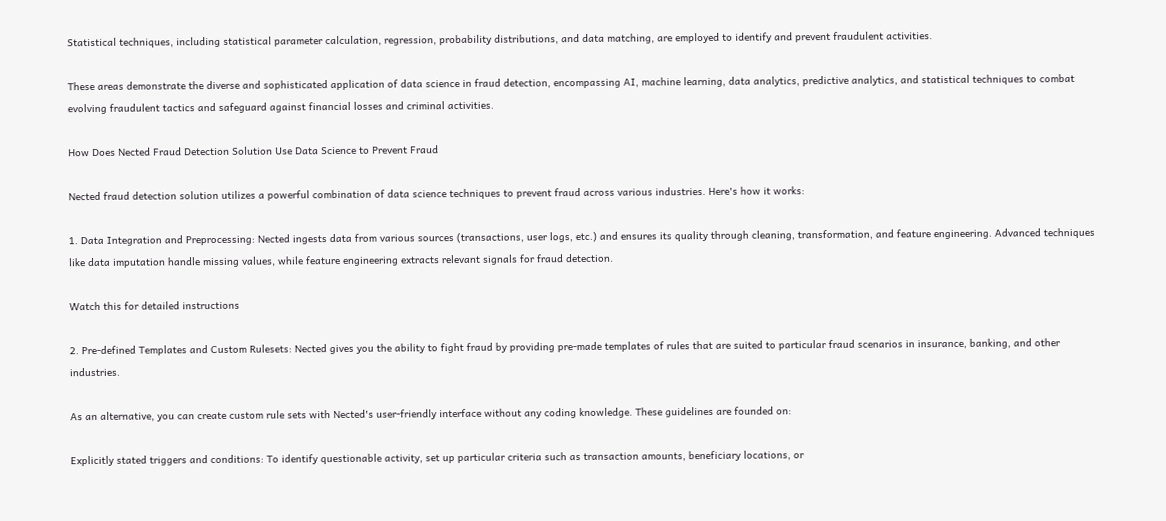Statistical techniques, including statistical parameter calculation, regression, probability distributions, and data matching, are employed to identify and prevent fraudulent activities.

These areas demonstrate the diverse and sophisticated application of data science in fraud detection, encompassing AI, machine learning, data analytics, predictive analytics, and statistical techniques to combat evolving fraudulent tactics and safeguard against financial losses and criminal activities.

How Does Nected Fraud Detection Solution Use Data Science to Prevent Fraud

Nected fraud detection solution utilizes a powerful combination of data science techniques to prevent fraud across various industries. Here's how it works:

1. Data Integration and Preprocessing: Nected ingests data from various sources (transactions, user logs, etc.) and ensures its quality through cleaning, transformation, and feature engineering. Advanced techniques like data imputation handle missing values, while feature engineering extracts relevant signals for fraud detection.

Watch this for detailed instructions

2. Pre-defined Templates and Custom Rulesets: Nected gives you the ability to fight fraud by providing pre-made templates of rules that are suited to particular fraud scenarios in insurance, banking, and other industries.

As an alternative, you can create custom rule sets with Nected's user-friendly interface without any coding knowledge. These guidelines are founded on:

Explicitly stated triggers and conditions: To identify questionable activity, set up particular criteria such as transaction amounts, beneficiary locations, or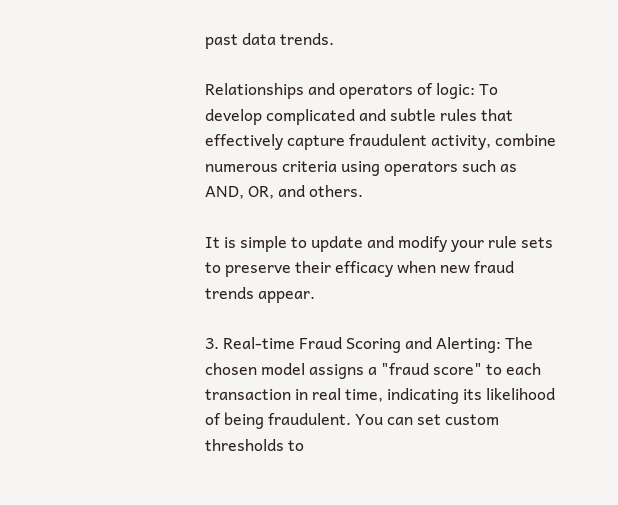past data trends.

Relationships and operators of logic: To develop complicated and subtle rules that effectively capture fraudulent activity, combine numerous criteria using operators such as AND, OR, and others.

It is simple to update and modify your rule sets to preserve their efficacy when new fraud trends appear.

3. Real-time Fraud Scoring and Alerting: The chosen model assigns a "fraud score" to each transaction in real time, indicating its likelihood of being fraudulent. You can set custom thresholds to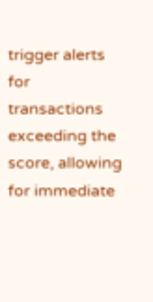trigger alerts for transactions exceeding the score, allowing for immediate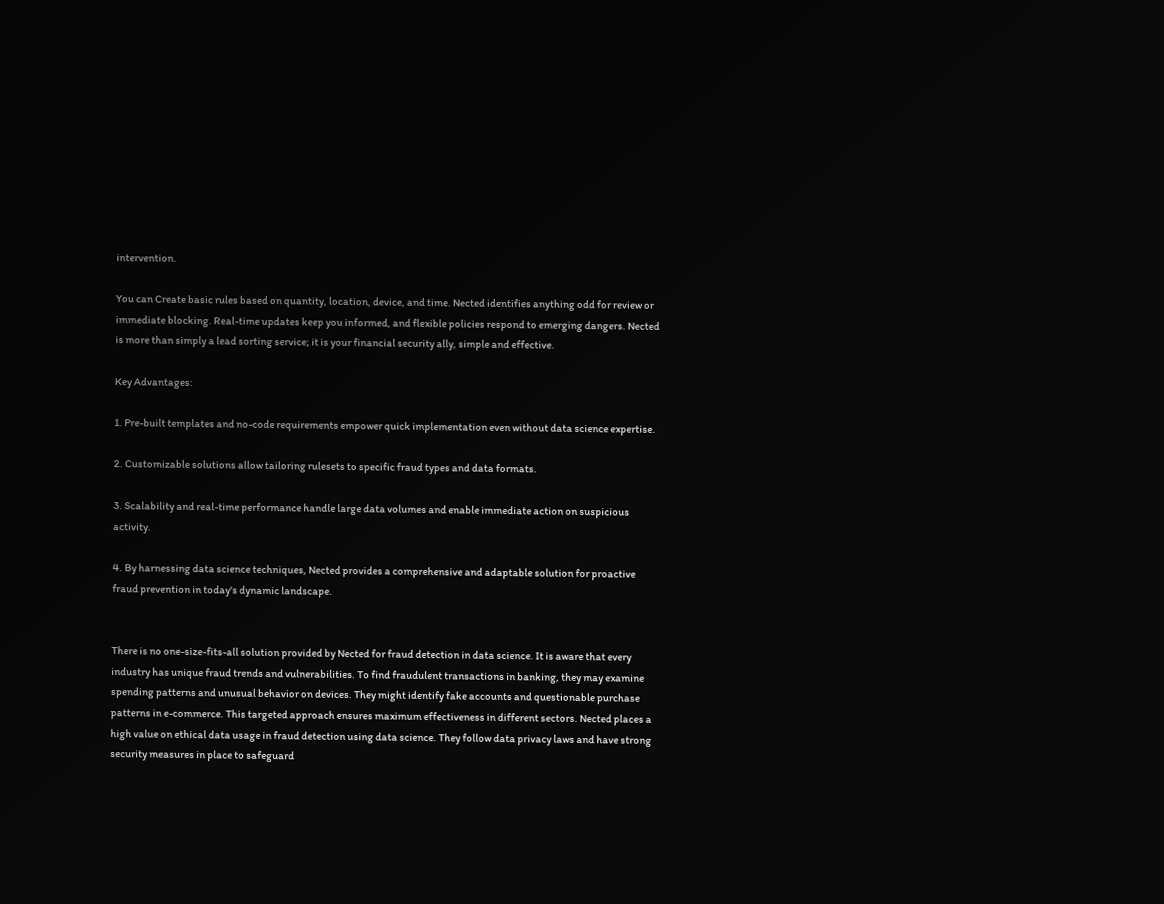intervention.

You can Create basic rules based on quantity, location, device, and time. Nected identifies anything odd for review or immediate blocking. Real-time updates keep you informed, and flexible policies respond to emerging dangers. Nected is more than simply a lead sorting service; it is your financial security ally, simple and effective.

Key Advantages:

1. Pre-built templates and no-code requirements empower quick implementation even without data science expertise.

2. Customizable solutions allow tailoring rulesets to specific fraud types and data formats.

3. Scalability and real-time performance handle large data volumes and enable immediate action on suspicious activity.

4. By harnessing data science techniques, Nected provides a comprehensive and adaptable solution for proactive fraud prevention in today's dynamic landscape.


There is no one-size-fits-all solution provided by Nected for fraud detection in data science. It is aware that every industry has unique fraud trends and vulnerabilities. To find fraudulent transactions in banking, they may examine spending patterns and unusual behavior on devices. They might identify fake accounts and questionable purchase patterns in e-commerce. This targeted approach ensures maximum effectiveness in different sectors. Nected places a high value on ethical data usage in fraud detection using data science. They follow data privacy laws and have strong security measures in place to safeguard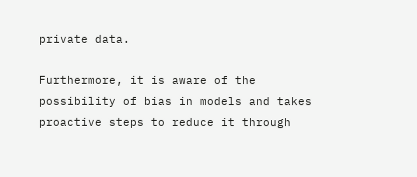private data.

Furthermore, it is aware of the possibility of bias in models and takes proactive steps to reduce it through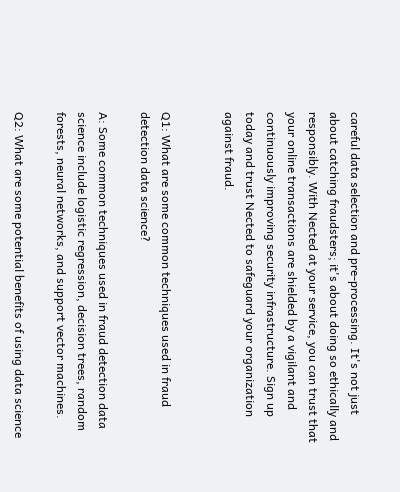careful data selection and pre-processing. It's not just about catching fraudsters; it's about doing so ethically and responsibly. With Nected at your service, you can trust that your online transactions are shielded by a vigilant and continuously improving security infrastructure. Sign up today and trust Nected to safeguard your organization against fraud.


Q1: What are some common techniques used in fraud detection data science?

A: Some common techniques used in fraud detection data science include logistic regression, decision trees, random forests, neural networks, and support vector machines.

Q2: What are some potential benefits of using data science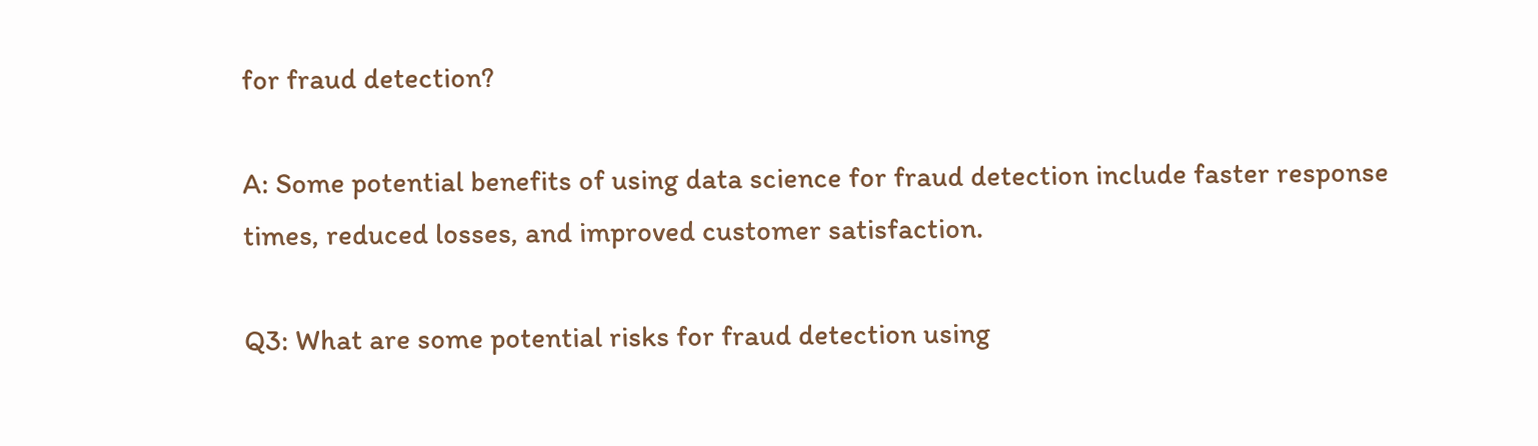for fraud detection?

A: Some potential benefits of using data science for fraud detection include faster response times, reduced losses, and improved customer satisfaction.

Q3: What are some potential risks for fraud detection using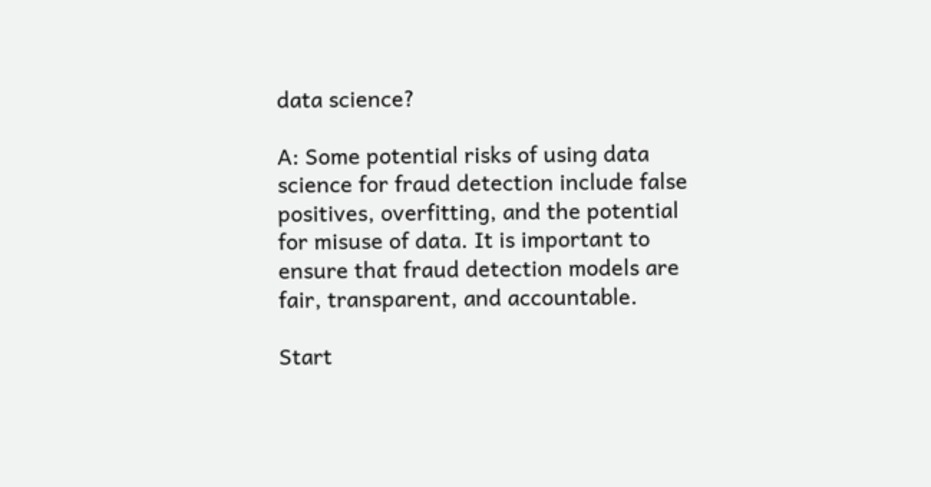data science?

A: Some potential risks of using data science for fraud detection include false positives, overfitting, and the potential for misuse of data. It is important to ensure that fraud detection models are fair, transparent, and accountable.

Start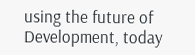using the future of Development, today